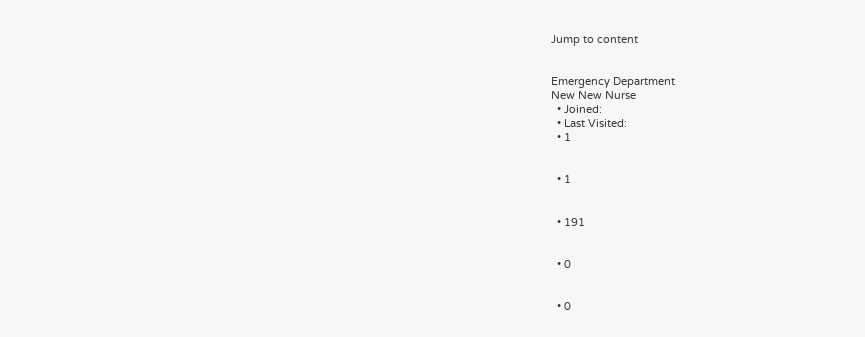Jump to content


Emergency Department
New New Nurse
  • Joined:
  • Last Visited:
  • 1


  • 1


  • 191


  • 0


  • 0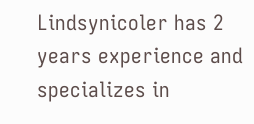Lindsynicoler has 2 years experience and specializes in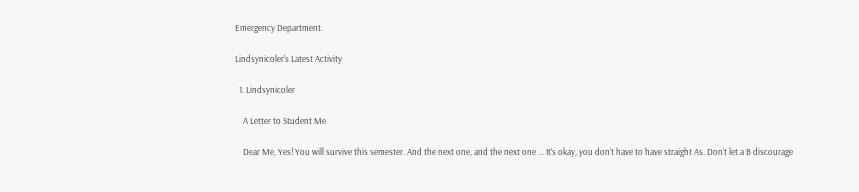Emergency Department.

Lindsynicoler's Latest Activity

  1. Lindsynicoler

    A Letter to Student Me

    Dear Me, Yes! You will survive this semester. And the next one, and the next one ... It’s okay, you don’t have to have straight As. Don’t let a B discourage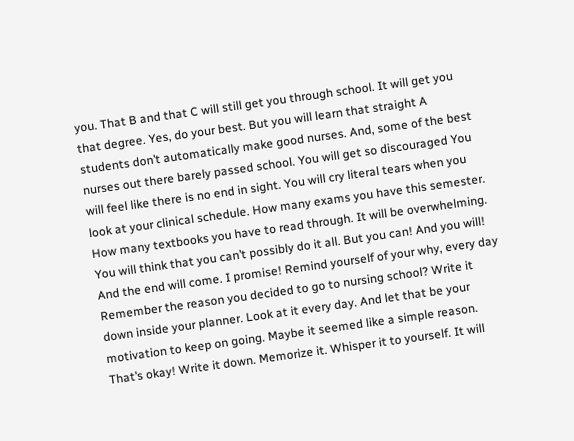you. That B and that C will still get you through school. It will get you that degree. Yes, do your best. But you will learn that straight A students don’t automatically make good nurses. And, some of the best nurses out there barely passed school. You will get so discouraged You will feel like there is no end in sight. You will cry literal tears when you look at your clinical schedule. How many exams you have this semester. How many textbooks you have to read through. It will be overwhelming. You will think that you can’t possibly do it all. But you can! And you will! And the end will come. I promise! Remind yourself of your why, every day Remember the reason you decided to go to nursing school? Write it down inside your planner. Look at it every day. And let that be your motivation to keep on going. Maybe it seemed like a simple reason. That’s okay! Write it down. Memorize it. Whisper it to yourself. It will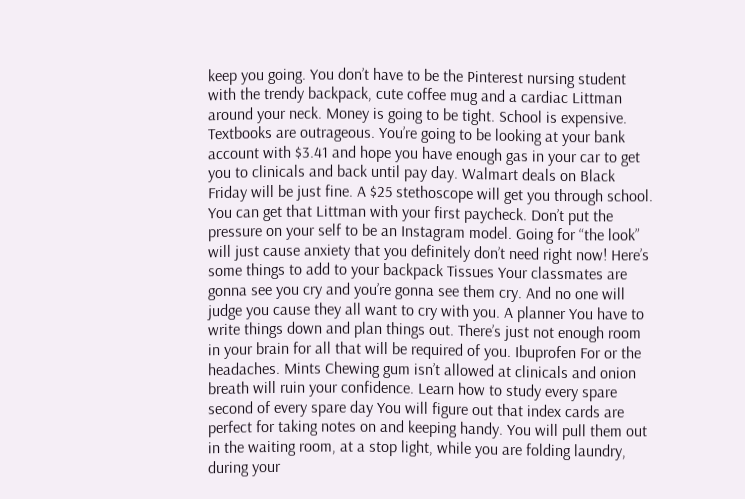keep you going. You don’t have to be the Pinterest nursing student with the trendy backpack, cute coffee mug and a cardiac Littman around your neck. Money is going to be tight. School is expensive. Textbooks are outrageous. You’re going to be looking at your bank account with $3.41 and hope you have enough gas in your car to get you to clinicals and back until pay day. Walmart deals on Black Friday will be just fine. A $25 stethoscope will get you through school. You can get that Littman with your first paycheck. Don’t put the pressure on your self to be an Instagram model. Going for “the look” will just cause anxiety that you definitely don’t need right now! Here’s some things to add to your backpack Tissues Your classmates are gonna see you cry and you’re gonna see them cry. And no one will judge you cause they all want to cry with you. A planner You have to write things down and plan things out. There’s just not enough room in your brain for all that will be required of you. Ibuprofen For or the headaches. Mints Chewing gum isn’t allowed at clinicals and onion breath will ruin your confidence. Learn how to study every spare second of every spare day You will figure out that index cards are perfect for taking notes on and keeping handy. You will pull them out in the waiting room, at a stop light, while you are folding laundry, during your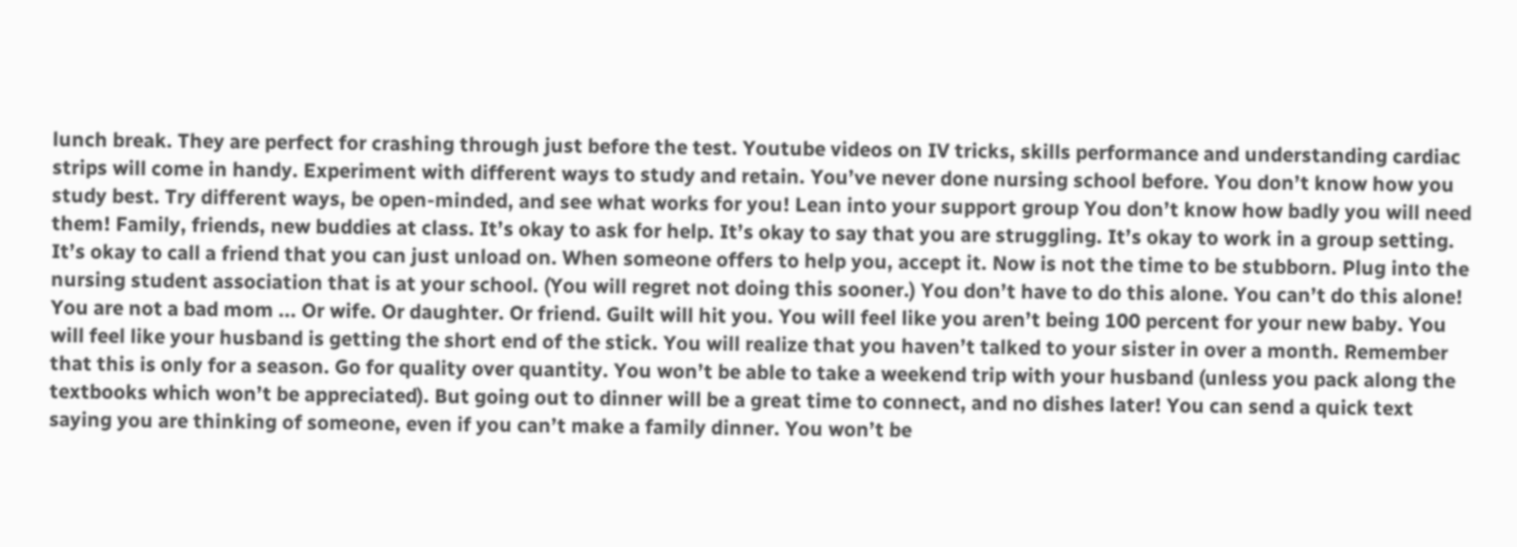lunch break. They are perfect for crashing through just before the test. Youtube videos on IV tricks, skills performance and understanding cardiac strips will come in handy. Experiment with different ways to study and retain. You’ve never done nursing school before. You don’t know how you study best. Try different ways, be open-minded, and see what works for you! Lean into your support group You don’t know how badly you will need them! Family, friends, new buddies at class. It’s okay to ask for help. It’s okay to say that you are struggling. It’s okay to work in a group setting. It’s okay to call a friend that you can just unload on. When someone offers to help you, accept it. Now is not the time to be stubborn. Plug into the nursing student association that is at your school. (You will regret not doing this sooner.) You don’t have to do this alone. You can’t do this alone! You are not a bad mom ... Or wife. Or daughter. Or friend. Guilt will hit you. You will feel like you aren’t being 100 percent for your new baby. You will feel like your husband is getting the short end of the stick. You will realize that you haven’t talked to your sister in over a month. Remember that this is only for a season. Go for quality over quantity. You won’t be able to take a weekend trip with your husband (unless you pack along the textbooks which won’t be appreciated). But going out to dinner will be a great time to connect, and no dishes later! You can send a quick text saying you are thinking of someone, even if you can’t make a family dinner. You won’t be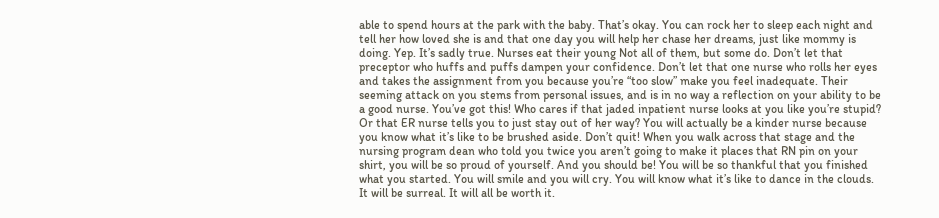able to spend hours at the park with the baby. That’s okay. You can rock her to sleep each night and tell her how loved she is and that one day you will help her chase her dreams, just like mommy is doing. Yep. It’s sadly true. Nurses eat their young Not all of them, but some do. Don’t let that preceptor who huffs and puffs dampen your confidence. Don’t let that one nurse who rolls her eyes and takes the assignment from you because you’re “too slow” make you feel inadequate. Their seeming attack on you stems from personal issues, and is in no way a reflection on your ability to be a good nurse. You’ve got this! Who cares if that jaded inpatient nurse looks at you like you’re stupid? Or that ER nurse tells you to just stay out of her way? You will actually be a kinder nurse because you know what it’s like to be brushed aside. Don’t quit! When you walk across that stage and the nursing program dean who told you twice you aren’t going to make it places that RN pin on your shirt, you will be so proud of yourself. And you should be! You will be so thankful that you finished what you started. You will smile and you will cry. You will know what it’s like to dance in the clouds. It will be surreal. It will all be worth it.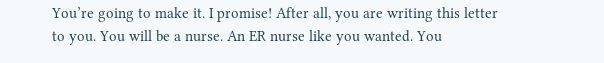You’re going to make it. I promise! After all, you are writing this letter to you. You will be a nurse. An ER nurse like you wanted. You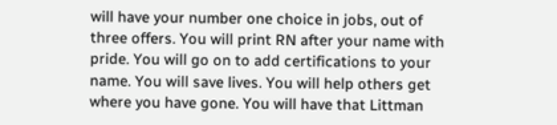will have your number one choice in jobs, out of three offers. You will print RN after your name with pride. You will go on to add certifications to your name. You will save lives. You will help others get where you have gone. You will have that Littman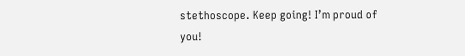stethoscope. Keep going! I’m proud of you!